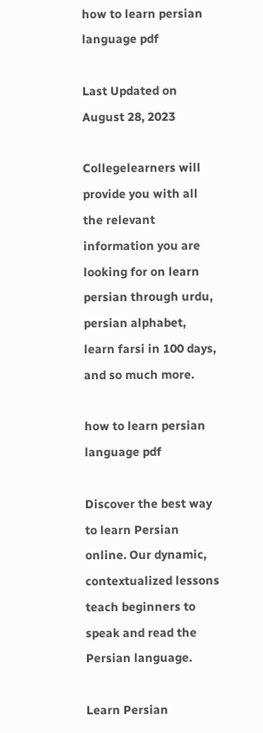how to learn persian language pdf

Last Updated on August 28, 2023

Collegelearners will provide you with all the relevant information you are looking for on learn persian through urdu, persian alphabet, learn farsi in 100 days, and so much more.

how to learn persian language pdf

Discover the best way to learn Persian online. Our dynamic, contextualized lessons teach beginners to speak and read the Persian language.

Learn Persian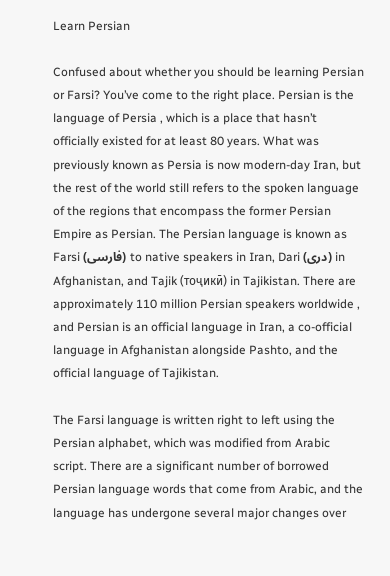Learn Persian

Confused about whether you should be learning Persian or Farsi? You’ve come to the right place. Persian is the language of Persia , which is a place that hasn’t officially existed for at least 80 years. What was previously known as Persia is now modern-day Iran, but the rest of the world still refers to the spoken language of the regions that encompass the former Persian Empire as Persian. The Persian language is known as Farsi (فارسی) to native speakers in Iran, Dari (دری) in Afghanistan, and Tajik (тоҷикӣ) in Tajikistan. There are approximately 110 million Persian speakers worldwide , and Persian is an official language in Iran, a co-official language in Afghanistan alongside Pashto, and the official language of Tajikistan.

The Farsi language is written right to left using the Persian alphabet, which was modified from Arabic script. There are a significant number of borrowed Persian language words that come from Arabic, and the language has undergone several major changes over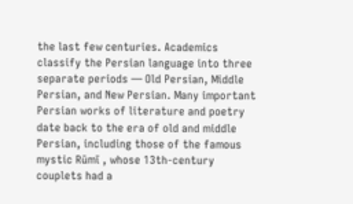the last few centuries. Academics classify the Persian language into three separate periods — Old Persian, Middle Persian, and New Persian. Many important Persian works of literature and poetry date back to the era of old and middle Persian, including those of the famous mystic Rūmī , whose 13th-century couplets had a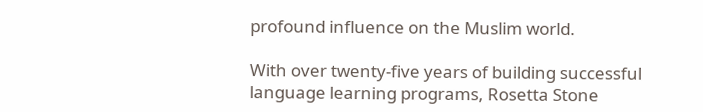profound influence on the Muslim world.

With over twenty-five years of building successful language learning programs, Rosetta Stone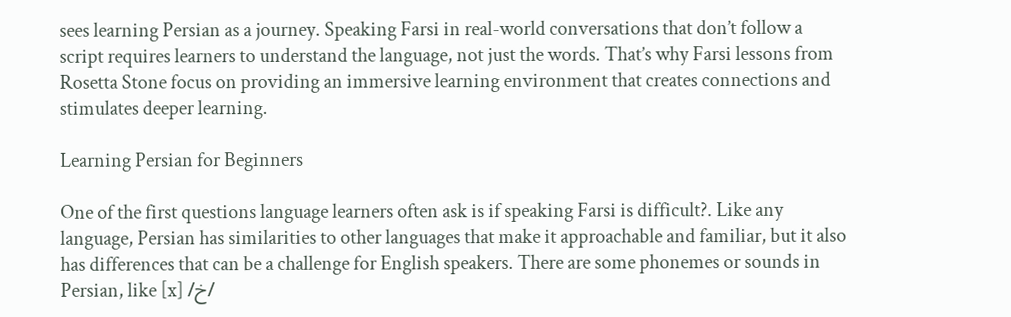sees learning Persian as a journey. Speaking Farsi in real-world conversations that don’t follow a script requires learners to understand the language, not just the words. That’s why Farsi lessons from Rosetta Stone focus on providing an immersive learning environment that creates connections and stimulates deeper learning.

Learning Persian for Beginners

One of the first questions language learners often ask is if speaking Farsi is difficult?. Like any language, Persian has similarities to other languages that make it approachable and familiar, but it also has differences that can be a challenge for English speakers. There are some phonemes or sounds in Persian, like [x] /خ/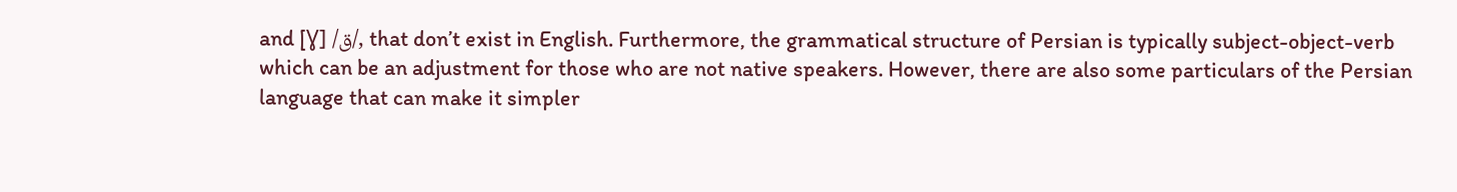and [Ɣ] /ق/, that don’t exist in English. Furthermore, the grammatical structure of Persian is typically subject-object-verb which can be an adjustment for those who are not native speakers. However, there are also some particulars of the Persian language that can make it simpler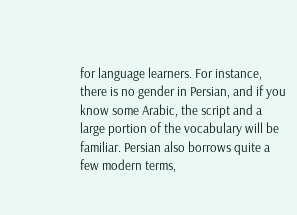for language learners. For instance, there is no gender in Persian, and if you know some Arabic, the script and a large portion of the vocabulary will be familiar. Persian also borrows quite a few modern terms,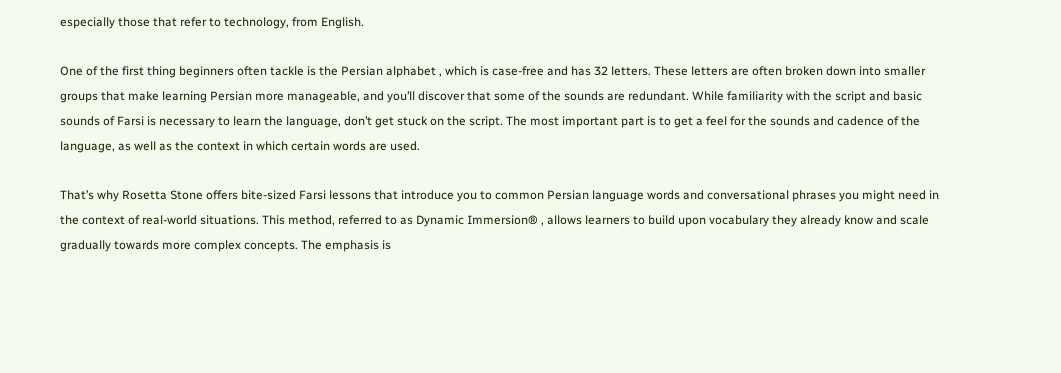especially those that refer to technology, from English.

One of the first thing beginners often tackle is the Persian alphabet , which is case-free and has 32 letters. These letters are often broken down into smaller groups that make learning Persian more manageable, and you’ll discover that some of the sounds are redundant. While familiarity with the script and basic sounds of Farsi is necessary to learn the language, don’t get stuck on the script. The most important part is to get a feel for the sounds and cadence of the language, as well as the context in which certain words are used.

That’s why Rosetta Stone offers bite-sized Farsi lessons that introduce you to common Persian language words and conversational phrases you might need in the context of real-world situations. This method, referred to as Dynamic Immersion® , allows learners to build upon vocabulary they already know and scale gradually towards more complex concepts. The emphasis is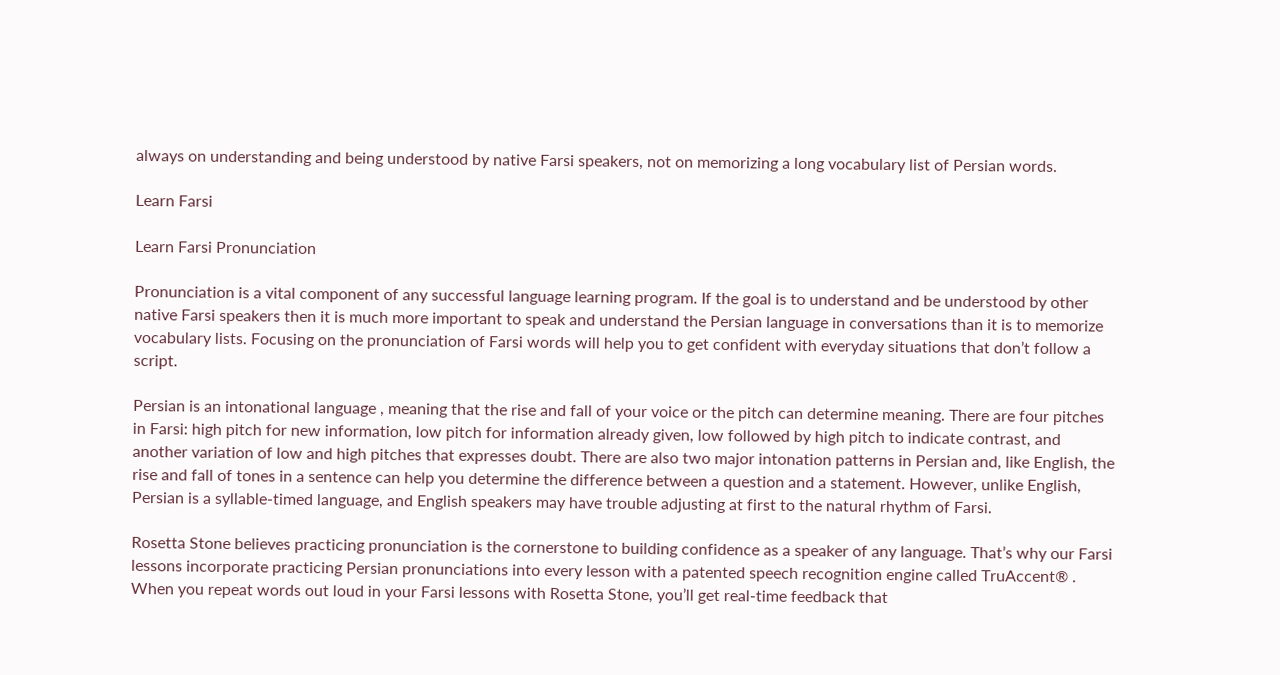always on understanding and being understood by native Farsi speakers, not on memorizing a long vocabulary list of Persian words.

Learn Farsi

Learn Farsi Pronunciation

Pronunciation is a vital component of any successful language learning program. If the goal is to understand and be understood by other native Farsi speakers then it is much more important to speak and understand the Persian language in conversations than it is to memorize vocabulary lists. Focusing on the pronunciation of Farsi words will help you to get confident with everyday situations that don’t follow a script.

Persian is an intonational language , meaning that the rise and fall of your voice or the pitch can determine meaning. There are four pitches in Farsi: high pitch for new information, low pitch for information already given, low followed by high pitch to indicate contrast, and another variation of low and high pitches that expresses doubt. There are also two major intonation patterns in Persian and, like English, the rise and fall of tones in a sentence can help you determine the difference between a question and a statement. However, unlike English, Persian is a syllable-timed language, and English speakers may have trouble adjusting at first to the natural rhythm of Farsi.

Rosetta Stone believes practicing pronunciation is the cornerstone to building confidence as a speaker of any language. That’s why our Farsi lessons incorporate practicing Persian pronunciations into every lesson with a patented speech recognition engine called TruAccent® . When you repeat words out loud in your Farsi lessons with Rosetta Stone, you’ll get real-time feedback that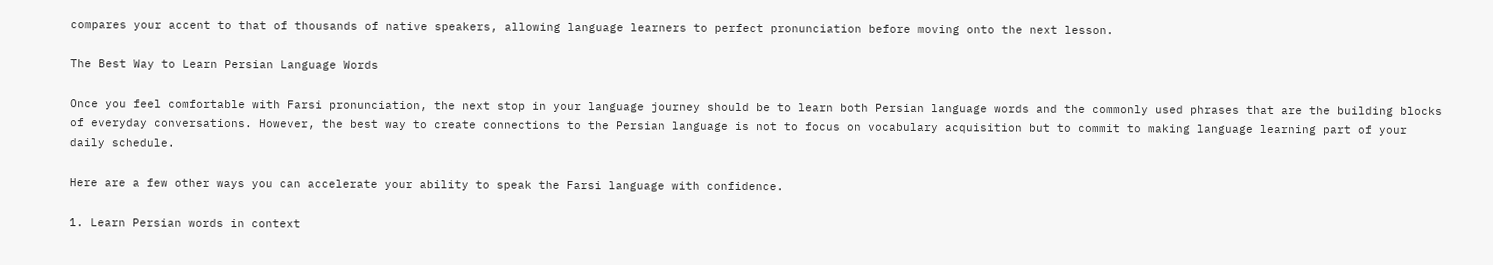compares your accent to that of thousands of native speakers, allowing language learners to perfect pronunciation before moving onto the next lesson.

The Best Way to Learn Persian Language Words

Once you feel comfortable with Farsi pronunciation, the next stop in your language journey should be to learn both Persian language words and the commonly used phrases that are the building blocks of everyday conversations. However, the best way to create connections to the Persian language is not to focus on vocabulary acquisition but to commit to making language learning part of your daily schedule.

Here are a few other ways you can accelerate your ability to speak the Farsi language with confidence.

1. Learn Persian words in context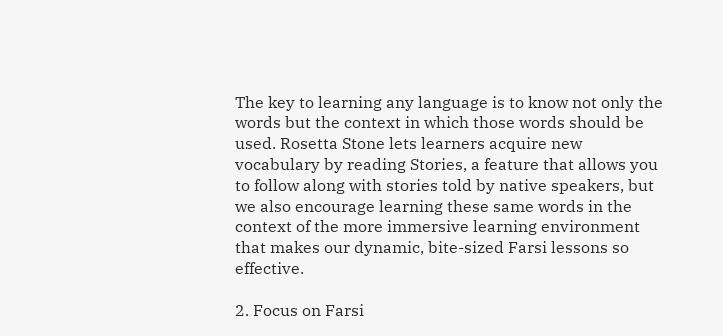The key to learning any language is to know not only the words but the context in which those words should be used. Rosetta Stone lets learners acquire new vocabulary by reading Stories, a feature that allows you to follow along with stories told by native speakers, but we also encourage learning these same words in the context of the more immersive learning environment that makes our dynamic, bite-sized Farsi lessons so effective.

2. Focus on Farsi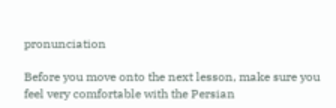pronunciation

Before you move onto the next lesson, make sure you feel very comfortable with the Persian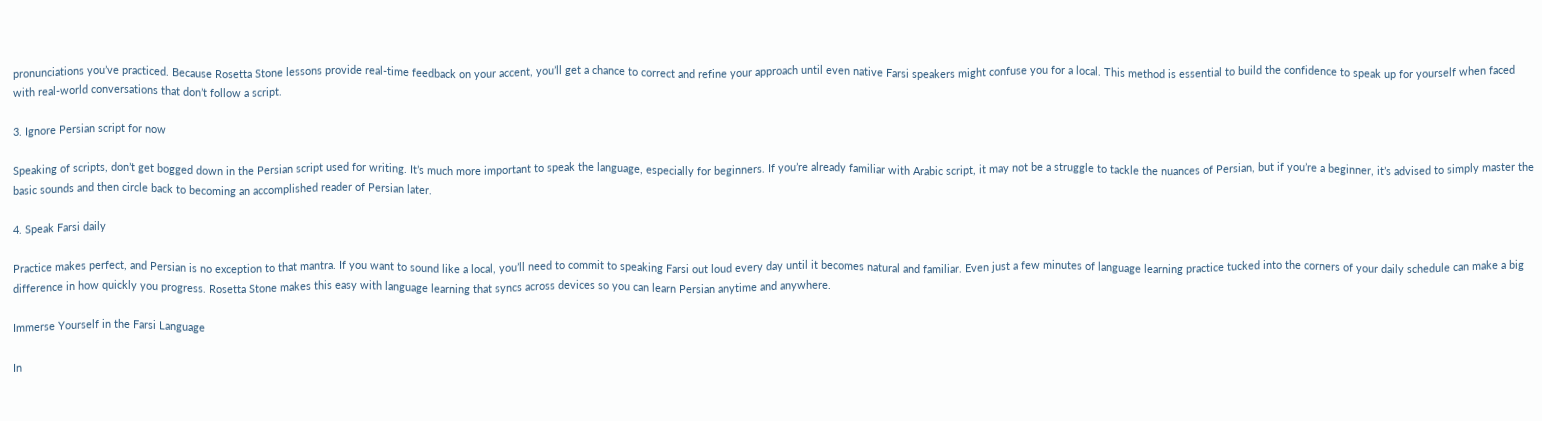pronunciations you’ve practiced. Because Rosetta Stone lessons provide real-time feedback on your accent, you’ll get a chance to correct and refine your approach until even native Farsi speakers might confuse you for a local. This method is essential to build the confidence to speak up for yourself when faced with real-world conversations that don’t follow a script.

3. Ignore Persian script for now

Speaking of scripts, don’t get bogged down in the Persian script used for writing. It’s much more important to speak the language, especially for beginners. If you’re already familiar with Arabic script, it may not be a struggle to tackle the nuances of Persian, but if you’re a beginner, it’s advised to simply master the basic sounds and then circle back to becoming an accomplished reader of Persian later.

4. Speak Farsi daily

Practice makes perfect, and Persian is no exception to that mantra. If you want to sound like a local, you’ll need to commit to speaking Farsi out loud every day until it becomes natural and familiar. Even just a few minutes of language learning practice tucked into the corners of your daily schedule can make a big difference in how quickly you progress. Rosetta Stone makes this easy with language learning that syncs across devices so you can learn Persian anytime and anywhere.

Immerse Yourself in the Farsi Language

In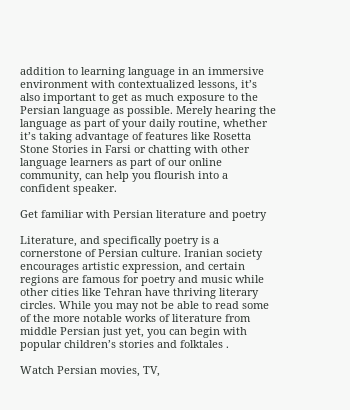addition to learning language in an immersive environment with contextualized lessons, it’s also important to get as much exposure to the Persian language as possible. Merely hearing the language as part of your daily routine, whether it’s taking advantage of features like Rosetta Stone Stories in Farsi or chatting with other language learners as part of our online community, can help you flourish into a confident speaker.

Get familiar with Persian literature and poetry

Literature, and specifically poetry is a cornerstone of Persian culture. Iranian society encourages artistic expression, and certain regions are famous for poetry and music while other cities like Tehran have thriving literary circles. While you may not be able to read some of the more notable works of literature from middle Persian just yet, you can begin with popular children’s stories and folktales .

Watch Persian movies, TV,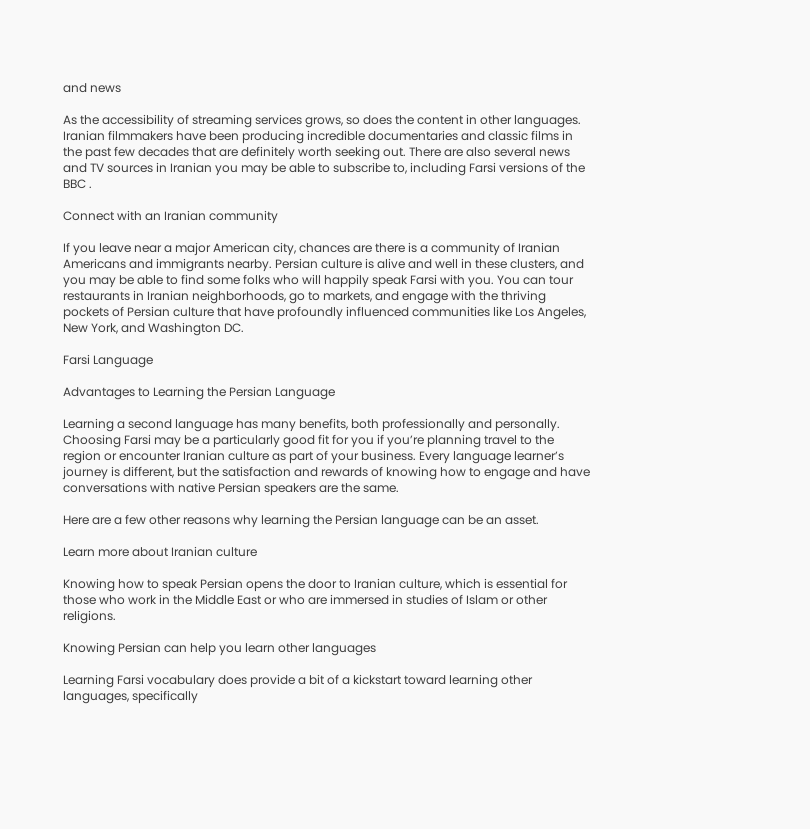and news

As the accessibility of streaming services grows, so does the content in other languages. Iranian filmmakers have been producing incredible documentaries and classic films in the past few decades that are definitely worth seeking out. There are also several news and TV sources in Iranian you may be able to subscribe to, including Farsi versions of the BBC .

Connect with an Iranian community

If you leave near a major American city, chances are there is a community of Iranian Americans and immigrants nearby. Persian culture is alive and well in these clusters, and you may be able to find some folks who will happily speak Farsi with you. You can tour restaurants in Iranian neighborhoods, go to markets, and engage with the thriving pockets of Persian culture that have profoundly influenced communities like Los Angeles, New York, and Washington DC.

Farsi Language

Advantages to Learning the Persian Language

Learning a second language has many benefits, both professionally and personally. Choosing Farsi may be a particularly good fit for you if you’re planning travel to the region or encounter Iranian culture as part of your business. Every language learner’s journey is different, but the satisfaction and rewards of knowing how to engage and have conversations with native Persian speakers are the same.

Here are a few other reasons why learning the Persian language can be an asset.

Learn more about Iranian culture

Knowing how to speak Persian opens the door to Iranian culture, which is essential for those who work in the Middle East or who are immersed in studies of Islam or other religions.

Knowing Persian can help you learn other languages

Learning Farsi vocabulary does provide a bit of a kickstart toward learning other languages, specifically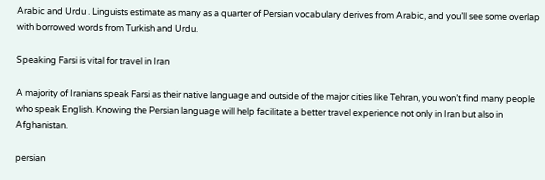Arabic and Urdu . Linguists estimate as many as a quarter of Persian vocabulary derives from Arabic, and you’ll see some overlap with borrowed words from Turkish and Urdu.

Speaking Farsi is vital for travel in Iran

A majority of Iranians speak Farsi as their native language and outside of the major cities like Tehran, you won’t find many people who speak English. Knowing the Persian language will help facilitate a better travel experience not only in Iran but also in Afghanistan.

persian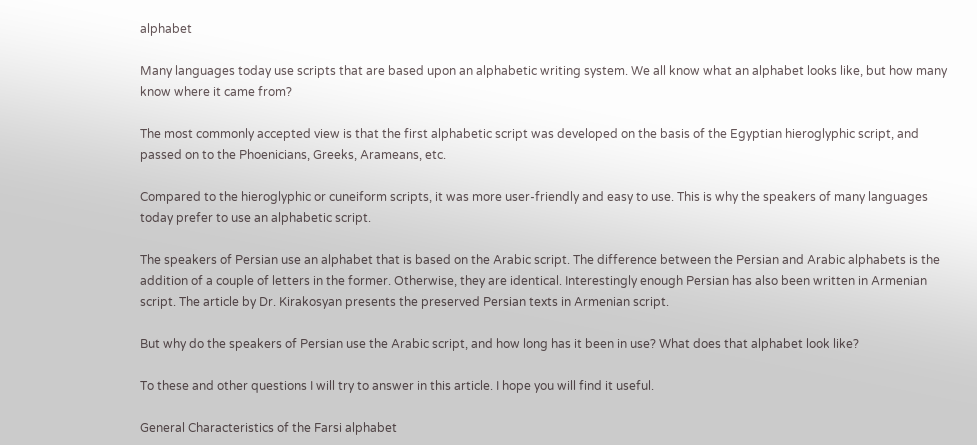alphabet

Many languages today use scripts that are based upon an alphabetic writing system. We all know what an alphabet looks like, but how many know where it came from?

The most commonly accepted view is that the first alphabetic script was developed on the basis of the Egyptian hieroglyphic script, and passed on to the Phoenicians, Greeks, Arameans, etc.

Compared to the hieroglyphic or cuneiform scripts, it was more user-friendly and easy to use. This is why the speakers of many languages today prefer to use an alphabetic script.

The speakers of Persian use an alphabet that is based on the Arabic script. The difference between the Persian and Arabic alphabets is the addition of a couple of letters in the former. Otherwise, they are identical. Interestingly enough Persian has also been written in Armenian script. The article by Dr. Kirakosyan presents the preserved Persian texts in Armenian script.

But why do the speakers of Persian use the Arabic script, and how long has it been in use? What does that alphabet look like?

To these and other questions I will try to answer in this article. I hope you will find it useful.

General Characteristics of the Farsi alphabet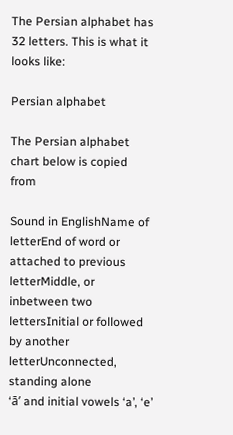The Persian alphabet has 32 letters. This is what it looks like:

Persian alphabet

The Persian alphabet chart below is copied from

Sound in EnglishName of letterEnd of word or attached to previous letterMiddle, or inbetween two lettersInitial or followed by another letterUnconnected, standing alone
‘ā’ and initial vowels ‘a’, ‘e’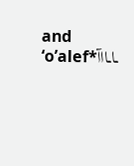and ‘o’alef*ــاــااآ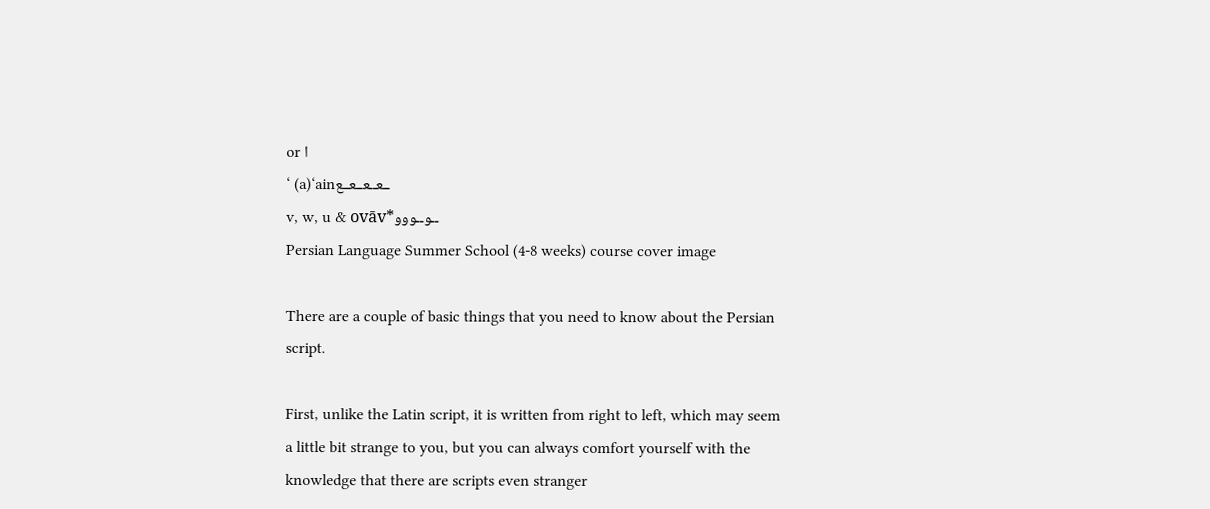or ا
‘ (a)‘ainــعــعــعــع
v, w, u & ovāv*ــوــووو
Persian Language Summer School (4-8 weeks) course cover image

There are a couple of basic things that you need to know about the Persian script.

First, unlike the Latin script, it is written from right to left, which may seem a little bit strange to you, but you can always comfort yourself with the knowledge that there are scripts even stranger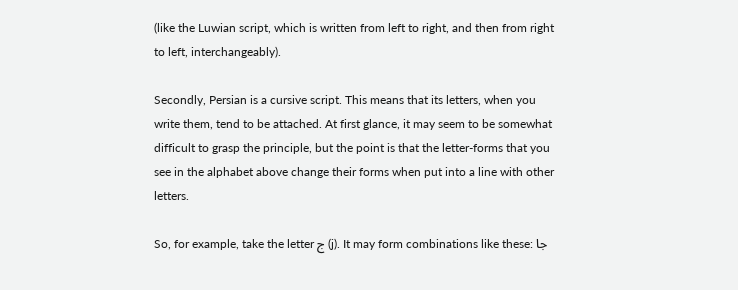(like the Luwian script, which is written from left to right, and then from right to left, interchangeably).

Secondly, Persian is a cursive script. This means that its letters, when you write them, tend to be attached. At first glance, it may seem to be somewhat difficult to grasp the principle, but the point is that the letter-forms that you see in the alphabet above change their forms when put into a line with other letters.

So, for example, take the letter ج (j). It may form combinations like these: جا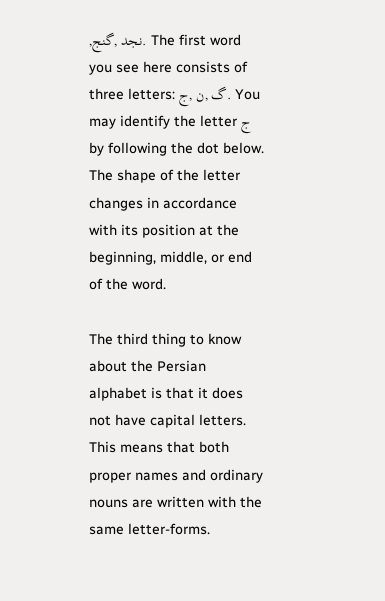,نجد ,گنج. The first word you see here consists of three letters: گ ,ن ,ج. You may identify the letter ج by following the dot below. The shape of the letter changes in accordance with its position at the beginning, middle, or end of the word.

The third thing to know about the Persian alphabet is that it does not have capital letters. This means that both proper names and ordinary nouns are written with the same letter-forms.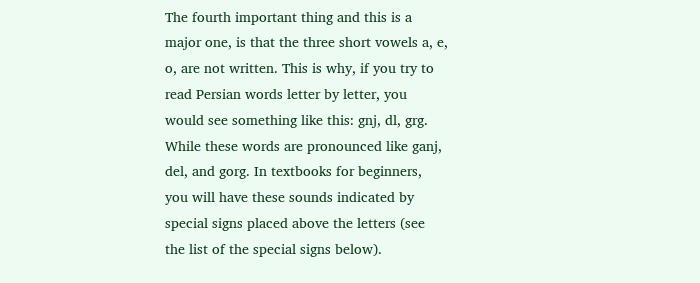The fourth important thing and this is a major one, is that the three short vowels a, e, o, are not written. This is why, if you try to read Persian words letter by letter, you would see something like this: gnj, dl, grg. While these words are pronounced like ganj, del, and gorg. In textbooks for beginners, you will have these sounds indicated by special signs placed above the letters (see the list of the special signs below).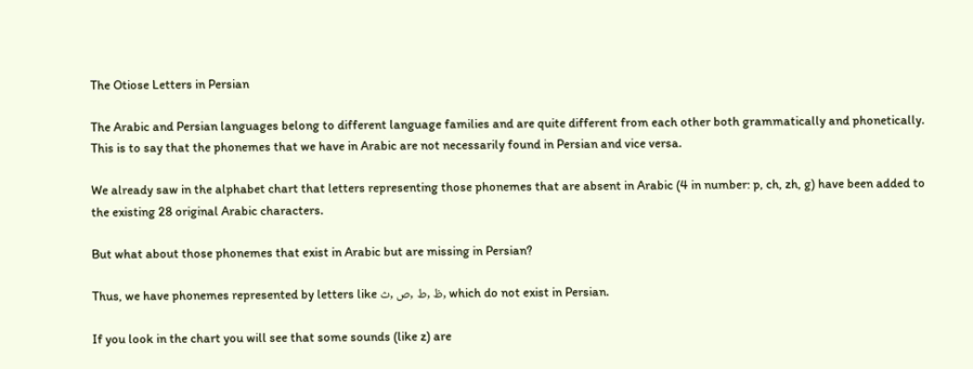The Otiose Letters in Persian

The Arabic and Persian languages belong to different language families and are quite different from each other both grammatically and phonetically. This is to say that the phonemes that we have in Arabic are not necessarily found in Persian and vice versa.

We already saw in the alphabet chart that letters representing those phonemes that are absent in Arabic (4 in number: p, ch, zh, g) have been added to the existing 28 original Arabic characters.

But what about those phonemes that exist in Arabic but are missing in Persian?

Thus, we have phonemes represented by letters like ظ ,ط ,ص ,ث, which do not exist in Persian.

If you look in the chart you will see that some sounds (like z) are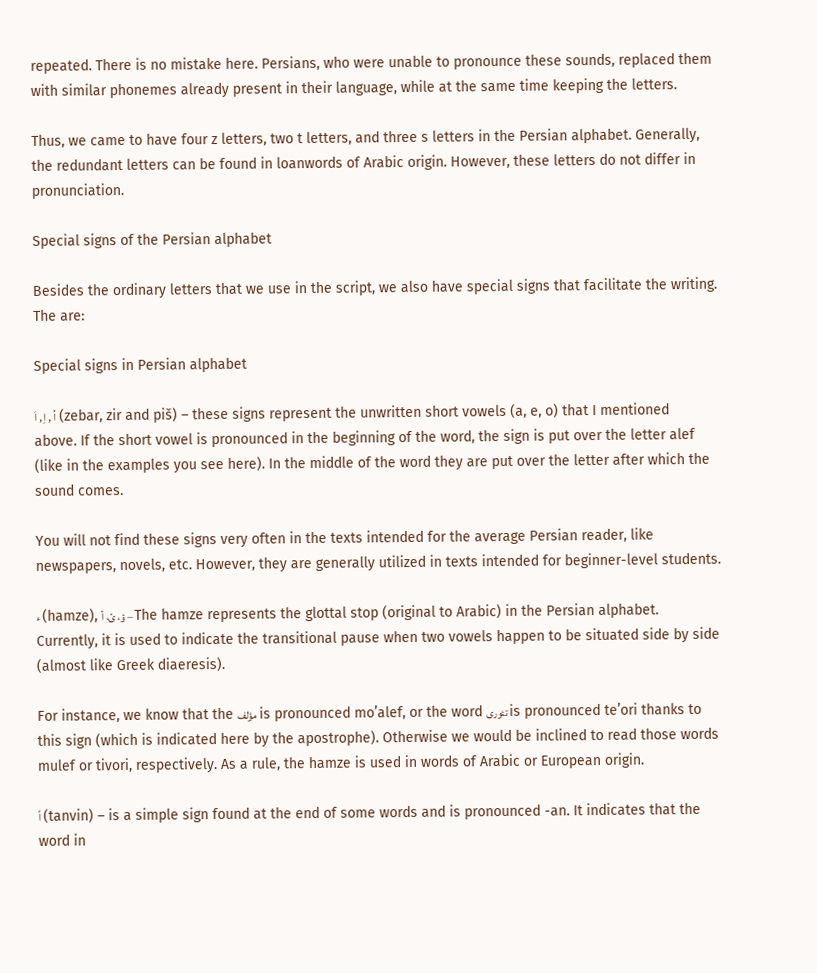repeated. There is no mistake here. Persians, who were unable to pronounce these sounds, replaced them with similar phonemes already present in their language, while at the same time keeping the letters.

Thus, we came to have four z letters, two t letters, and three s letters in the Persian alphabet. Generally, the redundant letters can be found in loanwords of Arabic origin. However, these letters do not differ in pronunciation.

Special signs of the Persian alphabet

Besides the ordinary letters that we use in the script, we also have special signs that facilitate the writing. The are:

Special signs in Persian alphabet

اُ , اِ , اَ  (zebar, zir and piš) – these signs represent the unwritten short vowels (a, e, o) that I mentioned above. If the short vowel is pronounced in the beginning of the word, the sign is put over the letter alef (like in the examples you see here). In the middle of the word they are put over the letter after which the sound comes.

You will not find these signs very often in the texts intended for the average Persian reader, like newspapers, novels, etc. However, they are generally utilized in texts intended for beginner-level students.

ء (hamze), ؤ، ئ، أ – The hamze represents the glottal stop (original to Arabic) in the Persian alphabet. Currently, it is used to indicate the transitional pause when two vowels happen to be situated side by side (almost like Greek diaeresis).

For instance, we know that the مؤلف is pronounced mo’alef, or the word تئوری is pronounced te’ori thanks to this sign (which is indicated here by the apostrophe). Otherwise we would be inclined to read those words mulef or tivori, respectively. As a rule, the hamze is used in words of Arabic or European origin.

اً (tanvin) – is a simple sign found at the end of some words and is pronounced -an. It indicates that the word in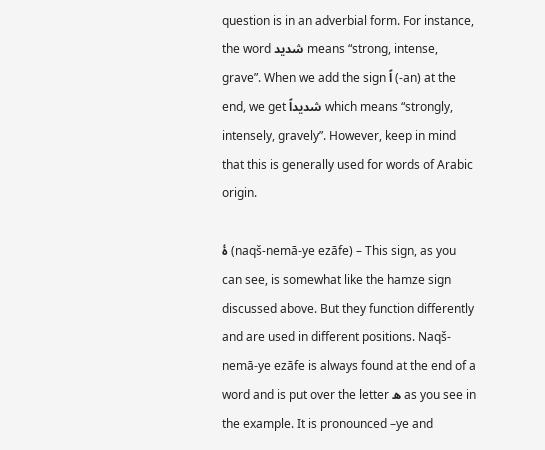question is in an adverbial form. For instance, the word شدید means “strong, intense, grave”. When we add the sign اً (-an) at the end, we get شدیداً which means “strongly, intensely, gravely”. However, keep in mind that this is generally used for words of Arabic origin.

ۀ (naqš-nemā-ye ezāfe) – This sign, as you can see, is somewhat like the hamze sign discussed above. But they function differently and are used in different positions. Naqš-nemā-ye ezāfe is always found at the end of a word and is put over the letter ه as you see in the example. It is pronounced –ye and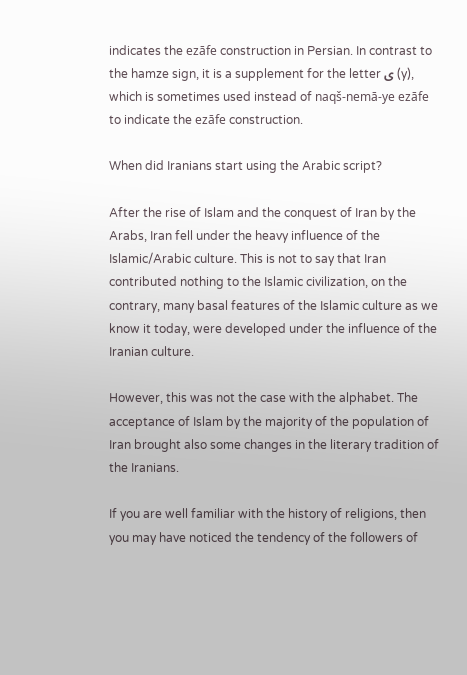indicates the ezāfe construction in Persian. In contrast to the hamze sign, it is a supplement for the letter ی (y), which is sometimes used instead of naqš-nemā-ye ezāfe to indicate the ezāfe construction.

When did Iranians start using the Arabic script?

After the rise of Islam and the conquest of Iran by the Arabs, Iran fell under the heavy influence of the Islamic/Arabic culture. This is not to say that Iran contributed nothing to the Islamic civilization, on the contrary, many basal features of the Islamic culture as we know it today, were developed under the influence of the Iranian culture.

However, this was not the case with the alphabet. The acceptance of Islam by the majority of the population of Iran brought also some changes in the literary tradition of the Iranians.

If you are well familiar with the history of religions, then you may have noticed the tendency of the followers of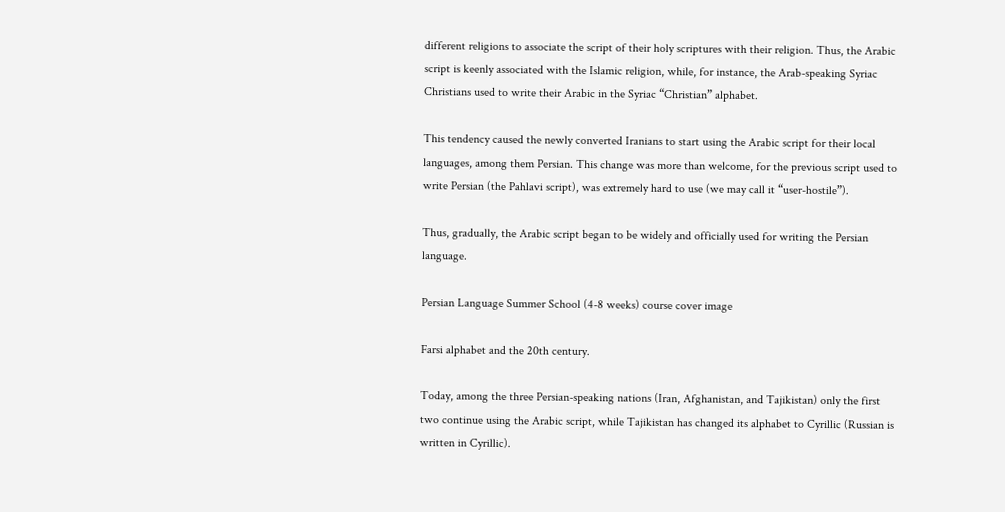different religions to associate the script of their holy scriptures with their religion. Thus, the Arabic script is keenly associated with the Islamic religion, while, for instance, the Arab-speaking Syriac Christians used to write their Arabic in the Syriac “Christian” alphabet.

This tendency caused the newly converted Iranians to start using the Arabic script for their local languages, among them Persian. This change was more than welcome, for the previous script used to write Persian (the Pahlavi script), was extremely hard to use (we may call it “user-hostile”).

Thus, gradually, the Arabic script began to be widely and officially used for writing the Persian language.

Persian Language Summer School (4-8 weeks) course cover image

Farsi alphabet and the 20th century.

Today, among the three Persian-speaking nations (Iran, Afghanistan, and Tajikistan) only the first two continue using the Arabic script, while Tajikistan has changed its alphabet to Cyrillic (Russian is written in Cyrillic).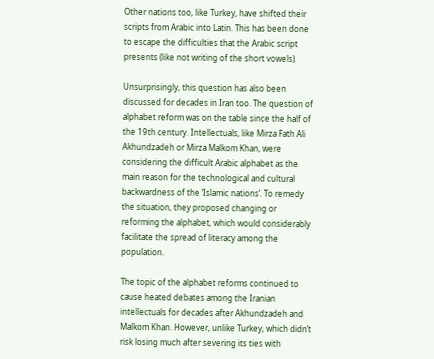Other nations too, like Turkey, have shifted their scripts from Arabic into Latin. This has been done to escape the difficulties that the Arabic script presents (like not writing of the short vowels).

Unsurprisingly, this question has also been discussed for decades in Iran too. The question of alphabet reform was on the table since the half of the 19th century. Intellectuals, like Mirza Fath Ali Akhundzadeh or Mirza Malkom Khan, were considering the difficult Arabic alphabet as the main reason for the technological and cultural backwardness of the ‘Islamic nations’. To remedy the situation, they proposed changing or reforming the alphabet, which would considerably facilitate the spread of literacy among the population.

The topic of the alphabet reforms continued to cause heated debates among the Iranian intellectuals for decades after Akhundzadeh and Malkom Khan. However, unlike Turkey, which didn’t risk losing much after severing its ties with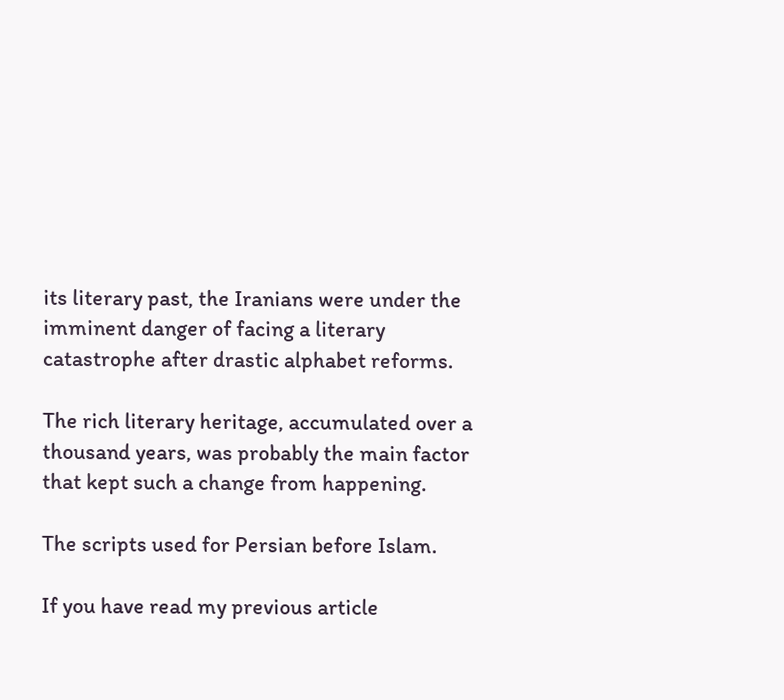its literary past, the Iranians were under the imminent danger of facing a literary catastrophe after drastic alphabet reforms.

The rich literary heritage, accumulated over a thousand years, was probably the main factor that kept such a change from happening.

The scripts used for Persian before Islam.

If you have read my previous article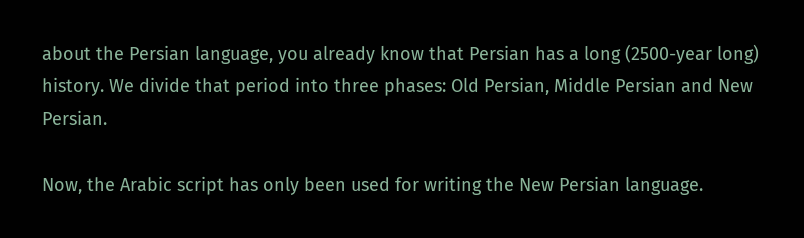about the Persian language, you already know that Persian has a long (2500-year long) history. We divide that period into three phases: Old Persian, Middle Persian and New Persian.

Now, the Arabic script has only been used for writing the New Persian language.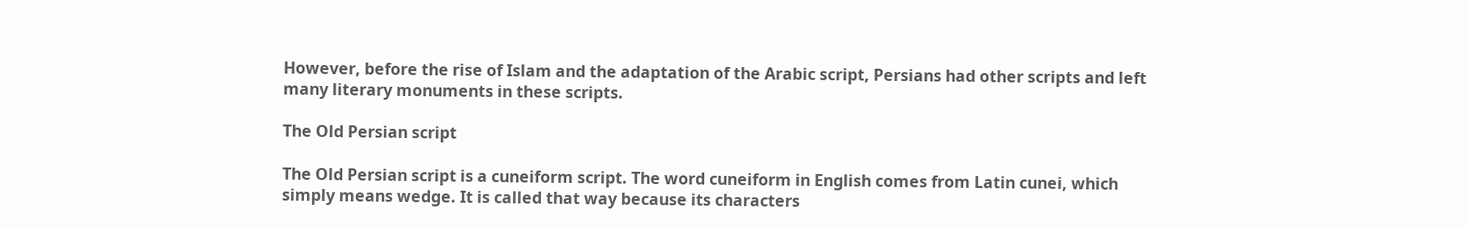However, before the rise of Islam and the adaptation of the Arabic script, Persians had other scripts and left many literary monuments in these scripts.

The Old Persian script

The Old Persian script is a cuneiform script. The word cuneiform in English comes from Latin cunei, which simply means wedge. It is called that way because its characters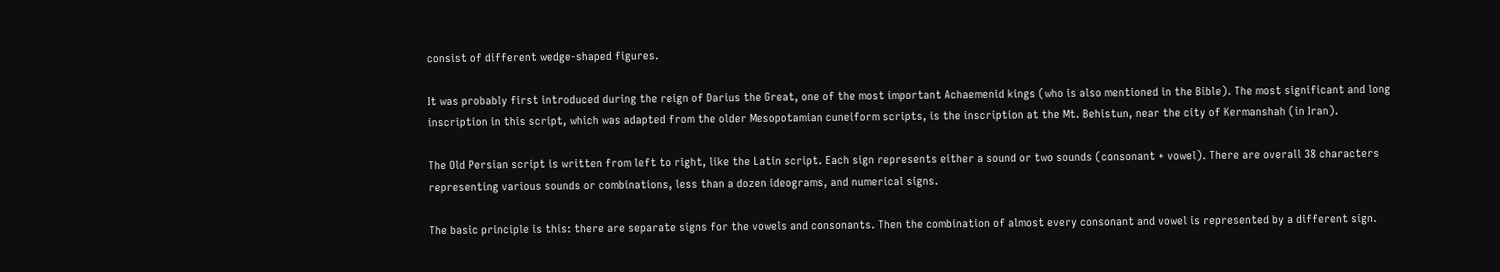consist of different wedge-shaped figures.

It was probably first introduced during the reign of Darius the Great, one of the most important Achaemenid kings (who is also mentioned in the Bible). The most significant and long inscription in this script, which was adapted from the older Mesopotamian cuneiform scripts, is the inscription at the Mt. Behistun, near the city of Kermanshah (in Iran).

The Old Persian script is written from left to right, like the Latin script. Each sign represents either a sound or two sounds (consonant + vowel). There are overall 38 characters representing various sounds or combinations, less than a dozen ideograms, and numerical signs.

The basic principle is this: there are separate signs for the vowels and consonants. Then the combination of almost every consonant and vowel is represented by a different sign.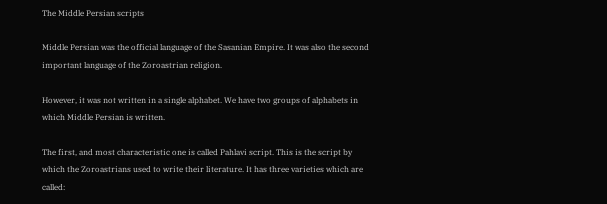The Middle Persian scripts

Middle Persian was the official language of the Sasanian Empire. It was also the second important language of the Zoroastrian religion.

However, it was not written in a single alphabet. We have two groups of alphabets in which Middle Persian is written.

The first, and most characteristic one is called Pahlavi script. This is the script by which the Zoroastrians used to write their literature. It has three varieties which are called: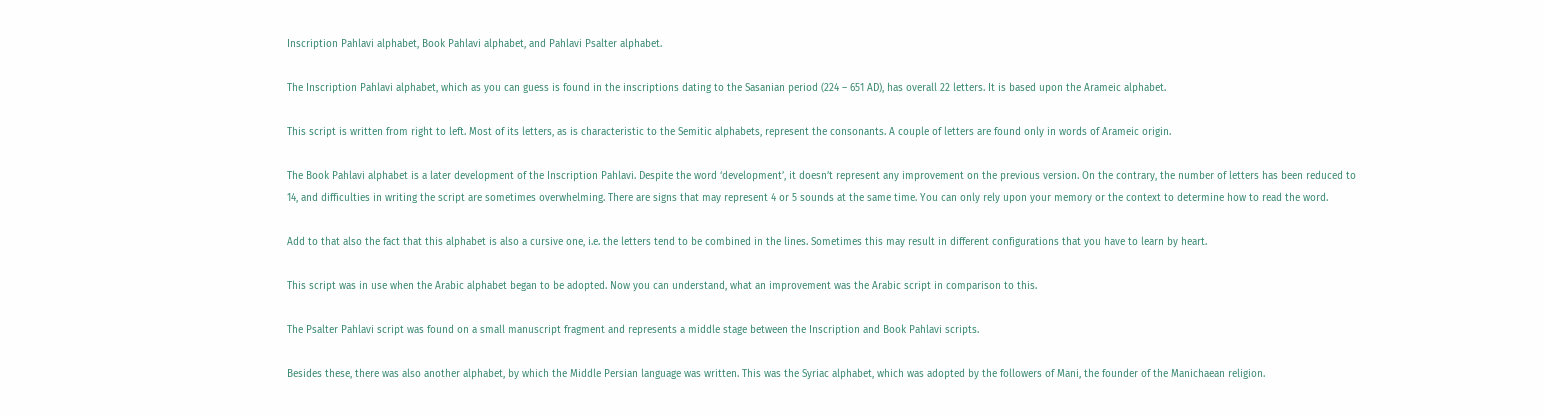Inscription Pahlavi alphabet, Book Pahlavi alphabet, and Pahlavi Psalter alphabet.

The Inscription Pahlavi alphabet, which as you can guess is found in the inscriptions dating to the Sasanian period (224 – 651 AD), has overall 22 letters. It is based upon the Arameic alphabet.

This script is written from right to left. Most of its letters, as is characteristic to the Semitic alphabets, represent the consonants. A couple of letters are found only in words of Arameic origin.

The Book Pahlavi alphabet is a later development of the Inscription Pahlavi. Despite the word ‘development’, it doesn’t represent any improvement on the previous version. On the contrary, the number of letters has been reduced to 14, and difficulties in writing the script are sometimes overwhelming. There are signs that may represent 4 or 5 sounds at the same time. You can only rely upon your memory or the context to determine how to read the word.

Add to that also the fact that this alphabet is also a cursive one, i.e. the letters tend to be combined in the lines. Sometimes this may result in different configurations that you have to learn by heart.

This script was in use when the Arabic alphabet began to be adopted. Now you can understand, what an improvement was the Arabic script in comparison to this.

The Psalter Pahlavi script was found on a small manuscript fragment and represents a middle stage between the Inscription and Book Pahlavi scripts.

Besides these, there was also another alphabet, by which the Middle Persian language was written. This was the Syriac alphabet, which was adopted by the followers of Mani, the founder of the Manichaean religion.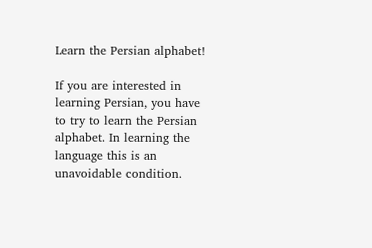Learn the Persian alphabet!

If you are interested in learning Persian, you have to try to learn the Persian alphabet. In learning the language this is an unavoidable condition.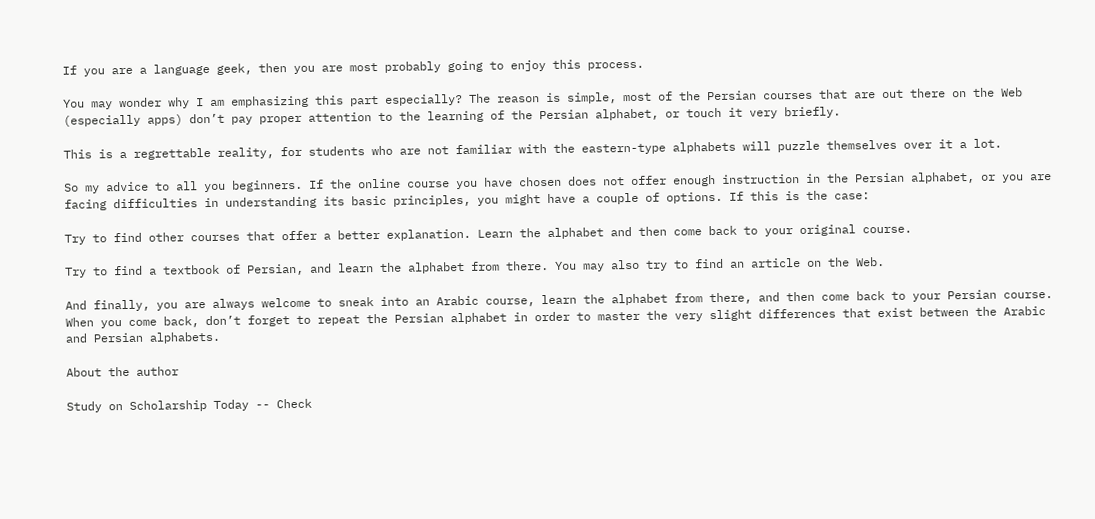If you are a language geek, then you are most probably going to enjoy this process.

You may wonder why I am emphasizing this part especially? The reason is simple, most of the Persian courses that are out there on the Web (especially apps) don’t pay proper attention to the learning of the Persian alphabet, or touch it very briefly.

This is a regrettable reality, for students who are not familiar with the eastern-type alphabets will puzzle themselves over it a lot.

So my advice to all you beginners. If the online course you have chosen does not offer enough instruction in the Persian alphabet, or you are facing difficulties in understanding its basic principles, you might have a couple of options. If this is the case:

Try to find other courses that offer a better explanation. Learn the alphabet and then come back to your original course.

Try to find a textbook of Persian, and learn the alphabet from there. You may also try to find an article on the Web.

And finally, you are always welcome to sneak into an Arabic course, learn the alphabet from there, and then come back to your Persian course. When you come back, don’t forget to repeat the Persian alphabet in order to master the very slight differences that exist between the Arabic and Persian alphabets.

About the author

Study on Scholarship Today -- Check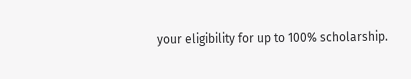your eligibility for up to 100% scholarship.